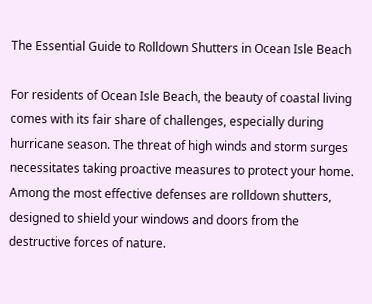The Essential Guide to Rolldown Shutters in Ocean Isle Beach

For residents of Ocean Isle Beach, the beauty of coastal living comes with its fair share of challenges, especially during hurricane season. The threat of high winds and storm surges necessitates taking proactive measures to protect your home. Among the most effective defenses are rolldown shutters, designed to shield your windows and doors from the destructive forces of nature.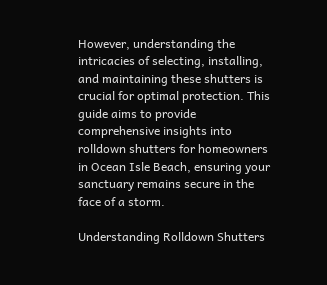However, understanding the intricacies of selecting, installing, and maintaining these shutters is crucial for optimal protection. This guide aims to provide comprehensive insights into rolldown shutters for homeowners in Ocean Isle Beach, ensuring your sanctuary remains secure in the face of a storm.

Understanding Rolldown Shutters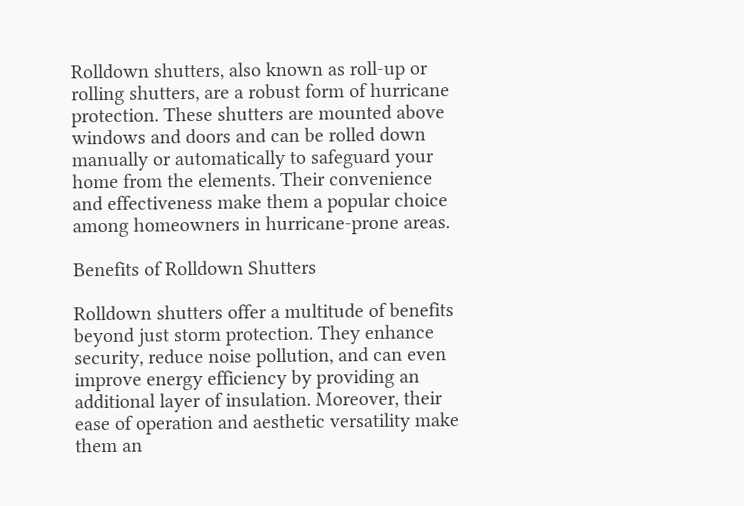Rolldown shutters, also known as roll-up or rolling shutters, are a robust form of hurricane protection. These shutters are mounted above windows and doors and can be rolled down manually or automatically to safeguard your home from the elements. Their convenience and effectiveness make them a popular choice among homeowners in hurricane-prone areas.

Benefits of Rolldown Shutters

Rolldown shutters offer a multitude of benefits beyond just storm protection. They enhance security, reduce noise pollution, and can even improve energy efficiency by providing an additional layer of insulation. Moreover, their ease of operation and aesthetic versatility make them an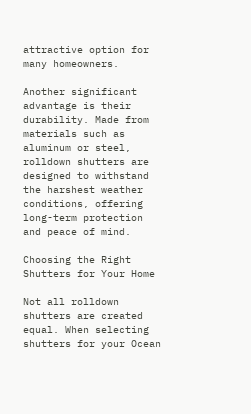attractive option for many homeowners.

Another significant advantage is their durability. Made from materials such as aluminum or steel, rolldown shutters are designed to withstand the harshest weather conditions, offering long-term protection and peace of mind.

Choosing the Right Shutters for Your Home

Not all rolldown shutters are created equal. When selecting shutters for your Ocean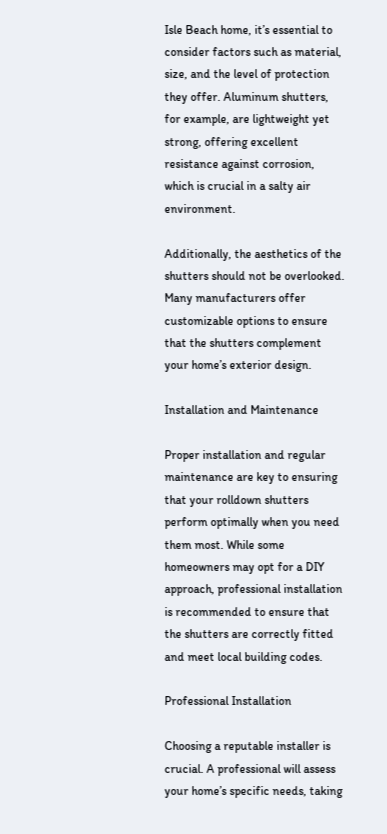Isle Beach home, it’s essential to consider factors such as material, size, and the level of protection they offer. Aluminum shutters, for example, are lightweight yet strong, offering excellent resistance against corrosion, which is crucial in a salty air environment.

Additionally, the aesthetics of the shutters should not be overlooked. Many manufacturers offer customizable options to ensure that the shutters complement your home’s exterior design.

Installation and Maintenance

Proper installation and regular maintenance are key to ensuring that your rolldown shutters perform optimally when you need them most. While some homeowners may opt for a DIY approach, professional installation is recommended to ensure that the shutters are correctly fitted and meet local building codes.

Professional Installation

Choosing a reputable installer is crucial. A professional will assess your home’s specific needs, taking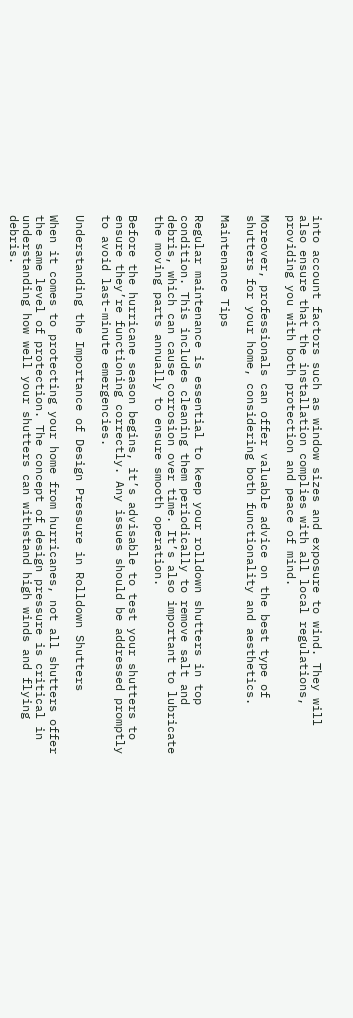into account factors such as window sizes and exposure to wind. They will also ensure that the installation complies with all local regulations, providing you with both protection and peace of mind.

Moreover, professionals can offer valuable advice on the best type of shutters for your home, considering both functionality and aesthetics.

Maintenance Tips

Regular maintenance is essential to keep your rolldown shutters in top condition. This includes cleaning them periodically to remove salt and debris, which can cause corrosion over time. It’s also important to lubricate the moving parts annually to ensure smooth operation.

Before the hurricane season begins, it’s advisable to test your shutters to ensure they’re functioning correctly. Any issues should be addressed promptly to avoid last-minute emergencies.

Understanding the Importance of Design Pressure in Rolldown Shutters

When it comes to protecting your home from hurricanes, not all shutters offer the same level of protection. The concept of design pressure is critical in understanding how well your shutters can withstand high winds and flying debris.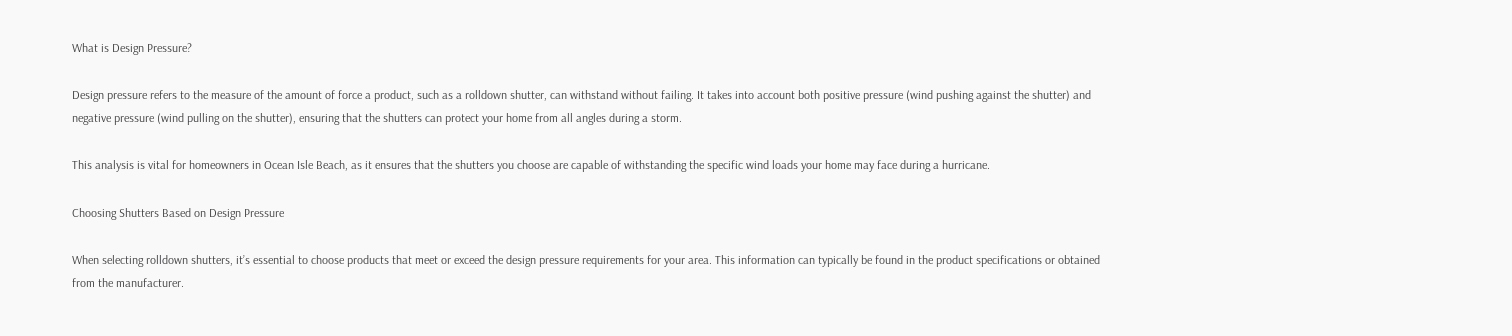What is Design Pressure?

Design pressure refers to the measure of the amount of force a product, such as a rolldown shutter, can withstand without failing. It takes into account both positive pressure (wind pushing against the shutter) and negative pressure (wind pulling on the shutter), ensuring that the shutters can protect your home from all angles during a storm.

This analysis is vital for homeowners in Ocean Isle Beach, as it ensures that the shutters you choose are capable of withstanding the specific wind loads your home may face during a hurricane.

Choosing Shutters Based on Design Pressure

When selecting rolldown shutters, it’s essential to choose products that meet or exceed the design pressure requirements for your area. This information can typically be found in the product specifications or obtained from the manufacturer.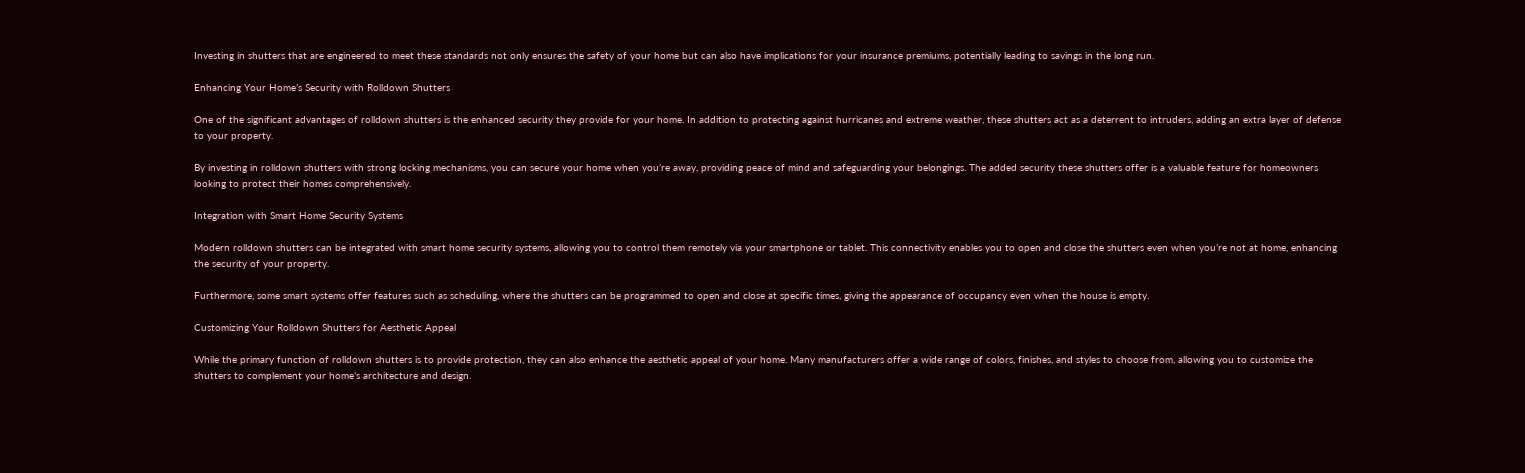Investing in shutters that are engineered to meet these standards not only ensures the safety of your home but can also have implications for your insurance premiums, potentially leading to savings in the long run.

Enhancing Your Home’s Security with Rolldown Shutters

One of the significant advantages of rolldown shutters is the enhanced security they provide for your home. In addition to protecting against hurricanes and extreme weather, these shutters act as a deterrent to intruders, adding an extra layer of defense to your property.

By investing in rolldown shutters with strong locking mechanisms, you can secure your home when you’re away, providing peace of mind and safeguarding your belongings. The added security these shutters offer is a valuable feature for homeowners looking to protect their homes comprehensively.

Integration with Smart Home Security Systems

Modern rolldown shutters can be integrated with smart home security systems, allowing you to control them remotely via your smartphone or tablet. This connectivity enables you to open and close the shutters even when you’re not at home, enhancing the security of your property.

Furthermore, some smart systems offer features such as scheduling, where the shutters can be programmed to open and close at specific times, giving the appearance of occupancy even when the house is empty.

Customizing Your Rolldown Shutters for Aesthetic Appeal

While the primary function of rolldown shutters is to provide protection, they can also enhance the aesthetic appeal of your home. Many manufacturers offer a wide range of colors, finishes, and styles to choose from, allowing you to customize the shutters to complement your home’s architecture and design.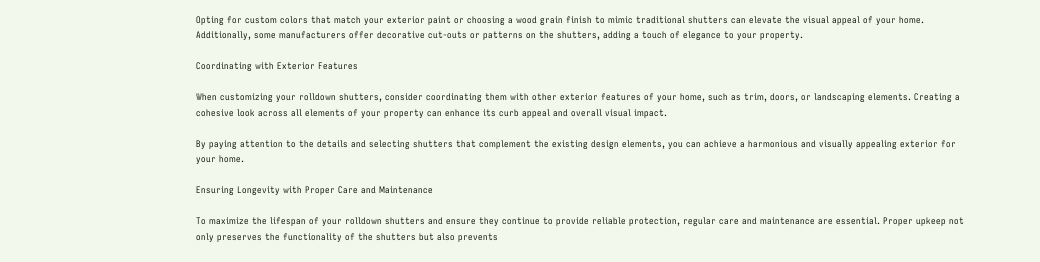Opting for custom colors that match your exterior paint or choosing a wood grain finish to mimic traditional shutters can elevate the visual appeal of your home. Additionally, some manufacturers offer decorative cut-outs or patterns on the shutters, adding a touch of elegance to your property.

Coordinating with Exterior Features

When customizing your rolldown shutters, consider coordinating them with other exterior features of your home, such as trim, doors, or landscaping elements. Creating a cohesive look across all elements of your property can enhance its curb appeal and overall visual impact.

By paying attention to the details and selecting shutters that complement the existing design elements, you can achieve a harmonious and visually appealing exterior for your home.

Ensuring Longevity with Proper Care and Maintenance

To maximize the lifespan of your rolldown shutters and ensure they continue to provide reliable protection, regular care and maintenance are essential. Proper upkeep not only preserves the functionality of the shutters but also prevents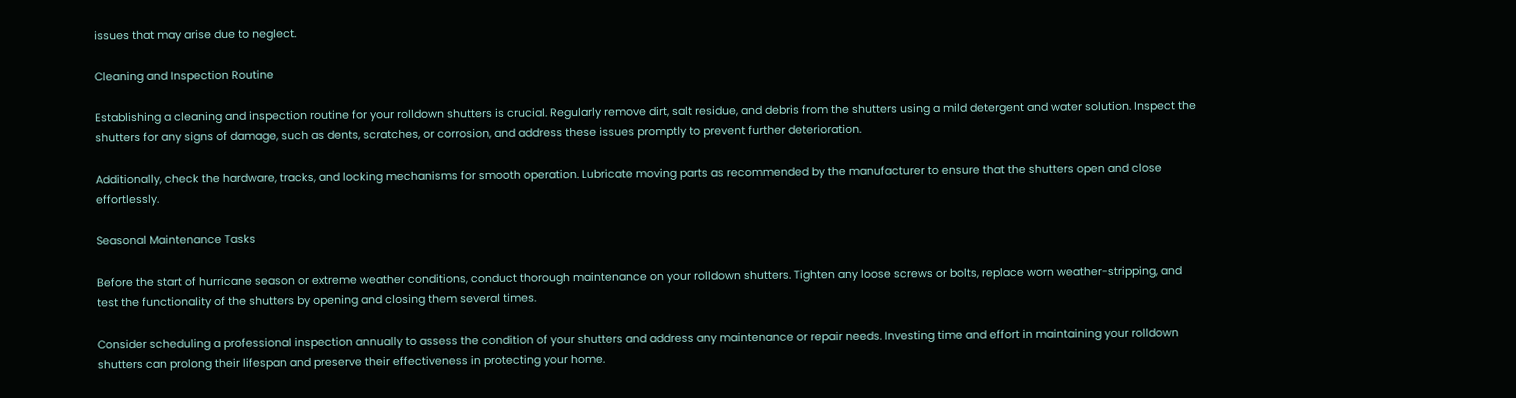issues that may arise due to neglect.

Cleaning and Inspection Routine

Establishing a cleaning and inspection routine for your rolldown shutters is crucial. Regularly remove dirt, salt residue, and debris from the shutters using a mild detergent and water solution. Inspect the shutters for any signs of damage, such as dents, scratches, or corrosion, and address these issues promptly to prevent further deterioration.

Additionally, check the hardware, tracks, and locking mechanisms for smooth operation. Lubricate moving parts as recommended by the manufacturer to ensure that the shutters open and close effortlessly.

Seasonal Maintenance Tasks

Before the start of hurricane season or extreme weather conditions, conduct thorough maintenance on your rolldown shutters. Tighten any loose screws or bolts, replace worn weather-stripping, and test the functionality of the shutters by opening and closing them several times.

Consider scheduling a professional inspection annually to assess the condition of your shutters and address any maintenance or repair needs. Investing time and effort in maintaining your rolldown shutters can prolong their lifespan and preserve their effectiveness in protecting your home.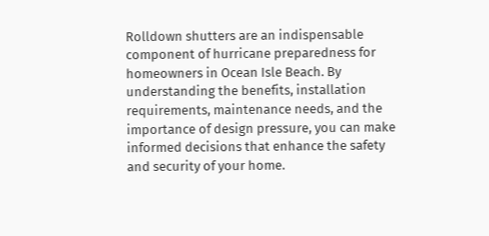Rolldown shutters are an indispensable component of hurricane preparedness for homeowners in Ocean Isle Beach. By understanding the benefits, installation requirements, maintenance needs, and the importance of design pressure, you can make informed decisions that enhance the safety and security of your home.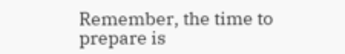Remember, the time to prepare is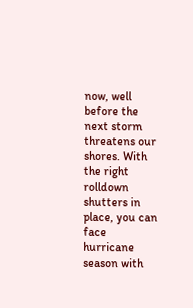now, well before the next storm threatens our shores. With the right rolldown shutters in place, you can face hurricane season with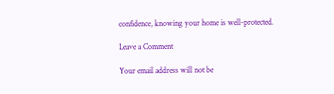confidence, knowing your home is well-protected.

Leave a Comment

Your email address will not be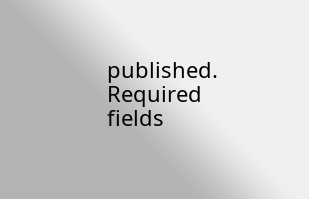published. Required fields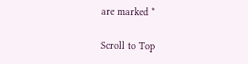are marked *

Scroll to Top